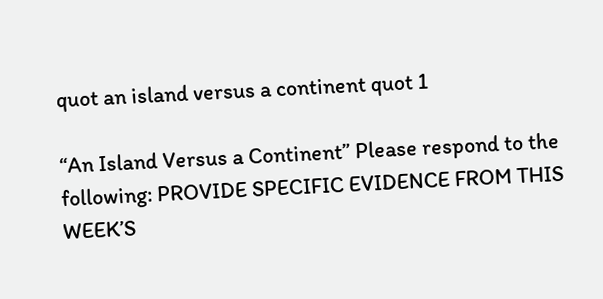quot an island versus a continent quot 1

“An Island Versus a Continent” Please respond to the following: PROVIDE SPECIFIC EVIDENCE FROM THIS WEEK’S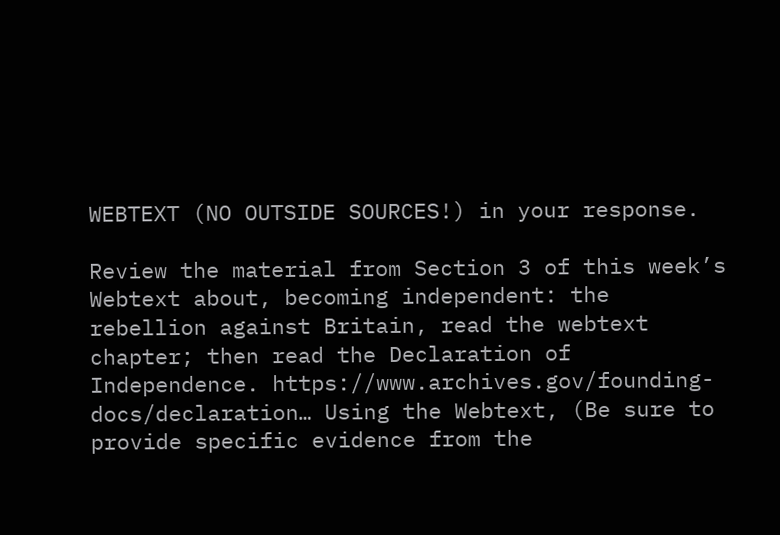WEBTEXT (NO OUTSIDE SOURCES!) in your response.

Review the material from Section 3 of this week’s Webtext about, becoming independent: the rebellion against Britain, read the webtext chapter; then read the Declaration of Independence. https://www.archives.gov/founding-docs/declaration… Using the Webtext, (Be sure to provide specific evidence from the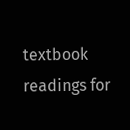textbook readings for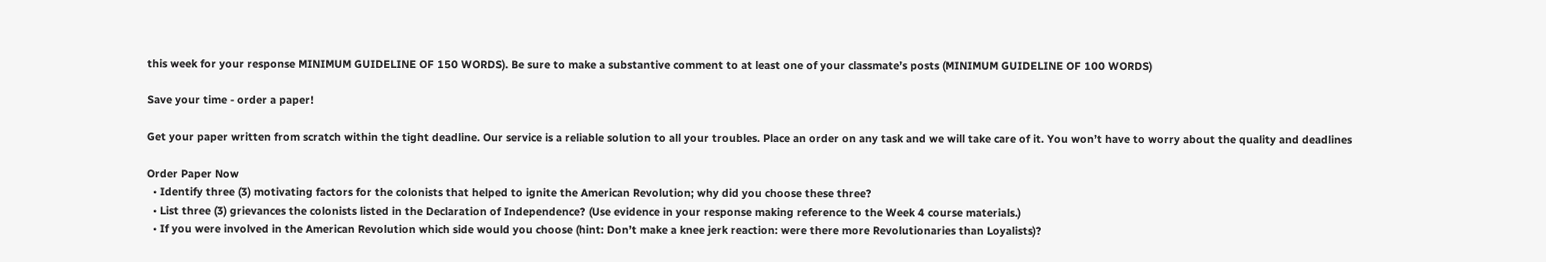this week for your response MINIMUM GUIDELINE OF 150 WORDS). Be sure to make a substantive comment to at least one of your classmate’s posts (MINIMUM GUIDELINE OF 100 WORDS)

Save your time - order a paper!

Get your paper written from scratch within the tight deadline. Our service is a reliable solution to all your troubles. Place an order on any task and we will take care of it. You won’t have to worry about the quality and deadlines

Order Paper Now
  • Identify three (3) motivating factors for the colonists that helped to ignite the American Revolution; why did you choose these three?
  • List three (3) grievances the colonists listed in the Declaration of Independence? (Use evidence in your response making reference to the Week 4 course materials.)
  • If you were involved in the American Revolution which side would you choose (hint: Don’t make a knee jerk reaction: were there more Revolutionaries than Loyalists)?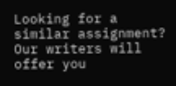Looking for a similar assignment? Our writers will offer you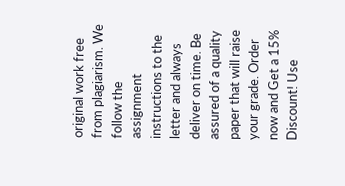original work free from plagiarism. We follow the assignment instructions to the letter and always deliver on time. Be assured of a quality paper that will raise your grade. Order now and Get a 15% Discount! Use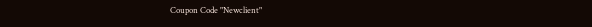Coupon Code "Newclient"